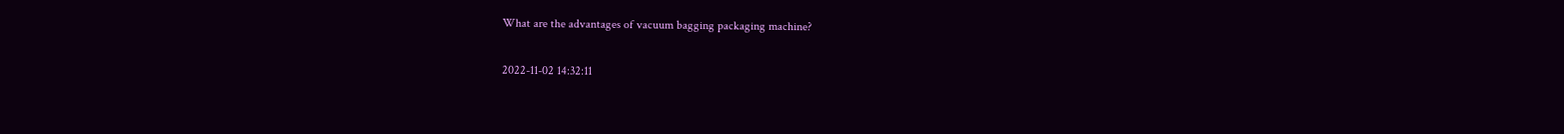What are the advantages of vacuum bagging packaging machine?

2022-11-02 14:32:11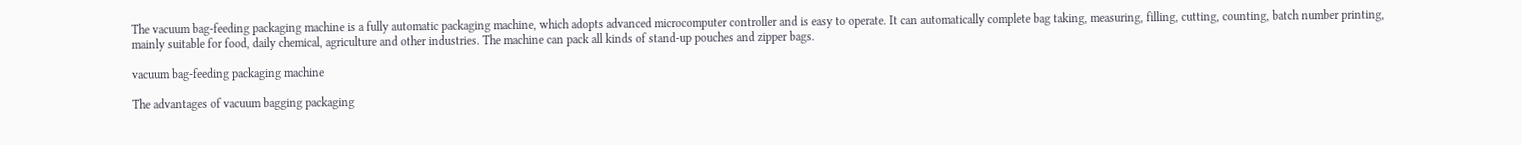The vacuum bag-feeding packaging machine is a fully automatic packaging machine, which adopts advanced microcomputer controller and is easy to operate. It can automatically complete bag taking, measuring, filling, cutting, counting, batch number printing, mainly suitable for food, daily chemical, agriculture and other industries. The machine can pack all kinds of stand-up pouches and zipper bags.

vacuum bag-feeding packaging machine

The advantages of vacuum bagging packaging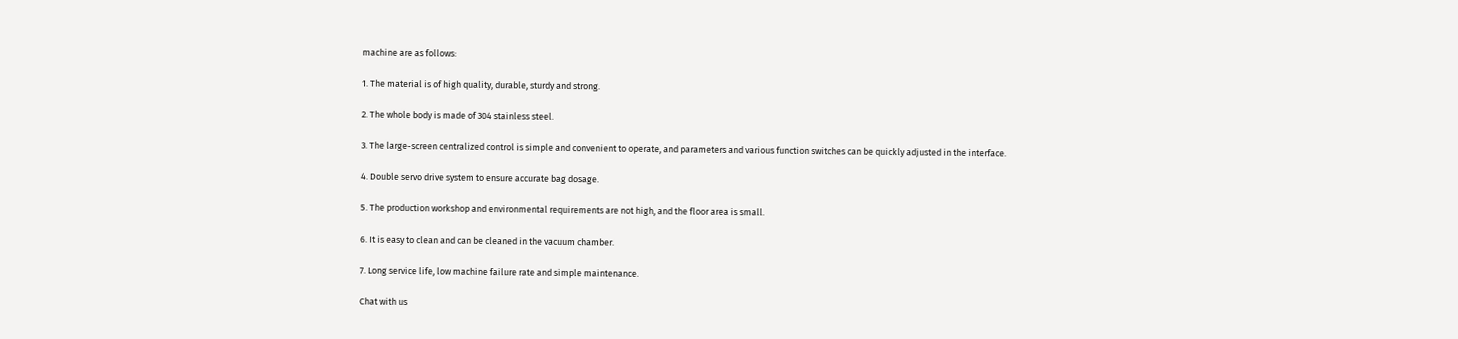machine are as follows:

1. The material is of high quality, durable, sturdy and strong.

2. The whole body is made of 304 stainless steel.

3. The large-screen centralized control is simple and convenient to operate, and parameters and various function switches can be quickly adjusted in the interface.

4. Double servo drive system to ensure accurate bag dosage.

5. The production workshop and environmental requirements are not high, and the floor area is small.

6. It is easy to clean and can be cleaned in the vacuum chamber.

7. Long service life, low machine failure rate and simple maintenance.

Chat with us